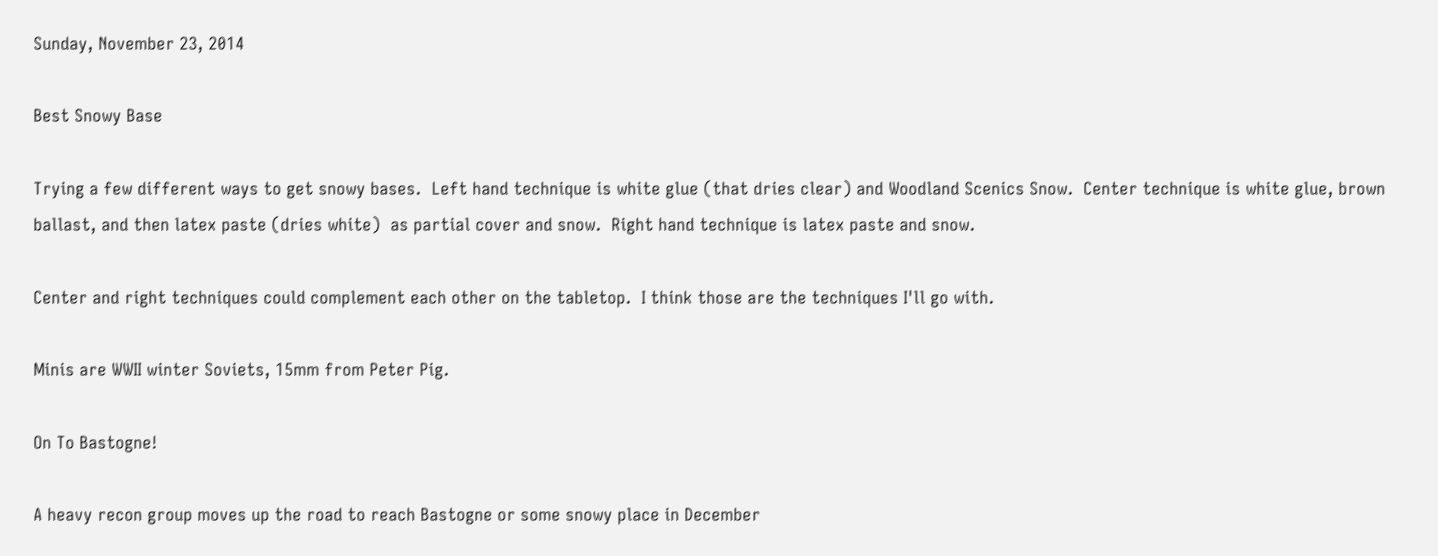Sunday, November 23, 2014

Best Snowy Base

Trying a few different ways to get snowy bases.  Left hand technique is white glue (that dries clear) and Woodland Scenics Snow.  Center technique is white glue, brown ballast, and then latex paste (dries white)  as partial cover and snow.  Right hand technique is latex paste and snow.

Center and right techniques could complement each other on the tabletop.  I think those are the techniques I'll go with.

Minis are WWII winter Soviets, 15mm from Peter Pig.

On To Bastogne!

A heavy recon group moves up the road to reach Bastogne or some snowy place in December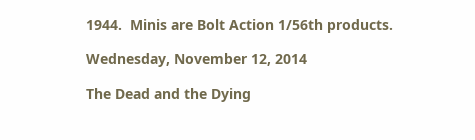1944.  Minis are Bolt Action 1/56th products.

Wednesday, November 12, 2014

The Dead and the Dying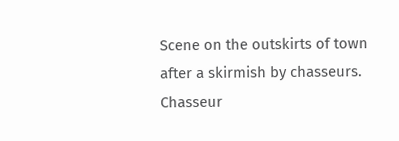Scene on the outskirts of town after a skirmish by chasseurs.  Chasseur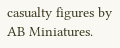casualty figures by AB Miniatures.